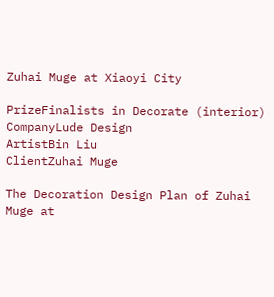Zuhai Muge at Xiaoyi City

PrizeFinalists in Decorate (interior)
CompanyLude Design
ArtistBin Liu
ClientZuhai Muge

The Decoration Design Plan of Zuhai Muge at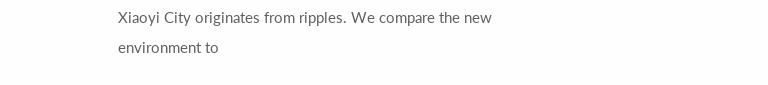Xiaoyi City originates from ripples. We compare the new environment to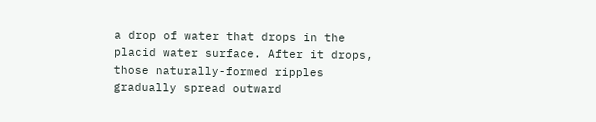a drop of water that drops in the placid water surface. After it drops, those naturally-formed ripples gradually spread outward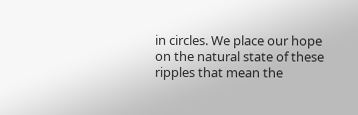in circles. We place our hope on the natural state of these ripples that mean the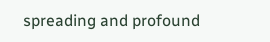spreading and profound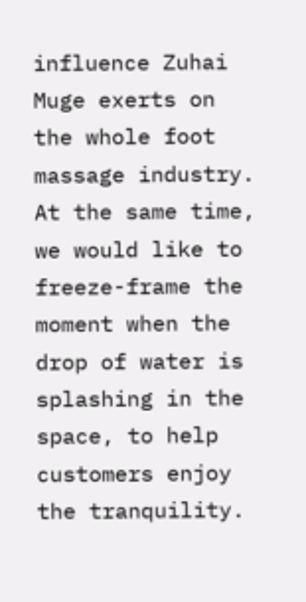influence Zuhai Muge exerts on the whole foot massage industry. At the same time, we would like to freeze-frame the moment when the drop of water is splashing in the space, to help customers enjoy the tranquility.